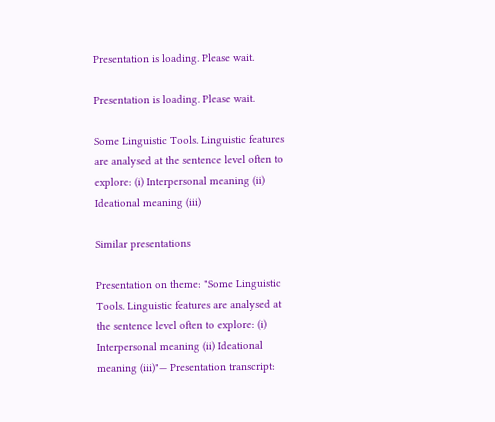Presentation is loading. Please wait.

Presentation is loading. Please wait.

Some Linguistic Tools. Linguistic features are analysed at the sentence level often to explore: (i) Interpersonal meaning (ii) Ideational meaning (iii)

Similar presentations

Presentation on theme: "Some Linguistic Tools. Linguistic features are analysed at the sentence level often to explore: (i) Interpersonal meaning (ii) Ideational meaning (iii)"— Presentation transcript: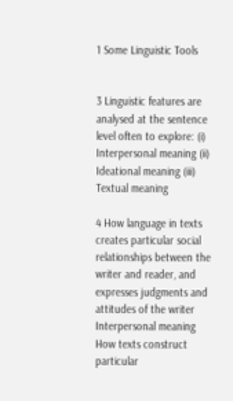1 Some Linguistic Tools


3 Linguistic features are analysed at the sentence level often to explore: (i) Interpersonal meaning (ii) Ideational meaning (iii) Textual meaning

4 How language in texts creates particular social relationships between the writer and reader, and expresses judgments and attitudes of the writer Interpersonal meaning How texts construct particular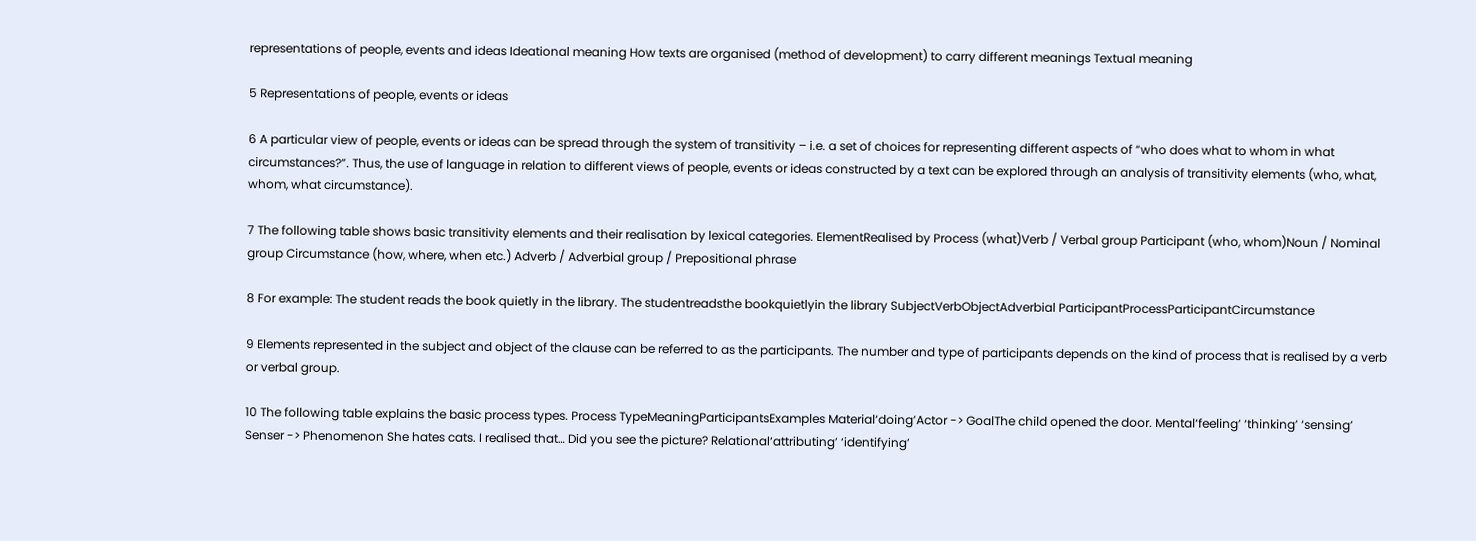representations of people, events and ideas Ideational meaning How texts are organised (method of development) to carry different meanings Textual meaning

5 Representations of people, events or ideas

6 A particular view of people, events or ideas can be spread through the system of transitivity – i.e. a set of choices for representing different aspects of “who does what to whom in what circumstances?”. Thus, the use of language in relation to different views of people, events or ideas constructed by a text can be explored through an analysis of transitivity elements (who, what, whom, what circumstance).

7 The following table shows basic transitivity elements and their realisation by lexical categories. ElementRealised by Process (what)Verb / Verbal group Participant (who, whom)Noun / Nominal group Circumstance (how, where, when etc.) Adverb / Adverbial group / Prepositional phrase

8 For example: The student reads the book quietly in the library. The studentreadsthe bookquietlyin the library SubjectVerbObjectAdverbial ParticipantProcessParticipantCircumstance

9 Elements represented in the subject and object of the clause can be referred to as the participants. The number and type of participants depends on the kind of process that is realised by a verb or verbal group.

10 The following table explains the basic process types. Process TypeMeaningParticipantsExamples Material‘doing’Actor -> GoalThe child opened the door. Mental‘feeling’ ‘thinking’ ‘sensing’ Senser -> Phenomenon She hates cats. I realised that… Did you see the picture? Relational‘attributing’ ‘identifying’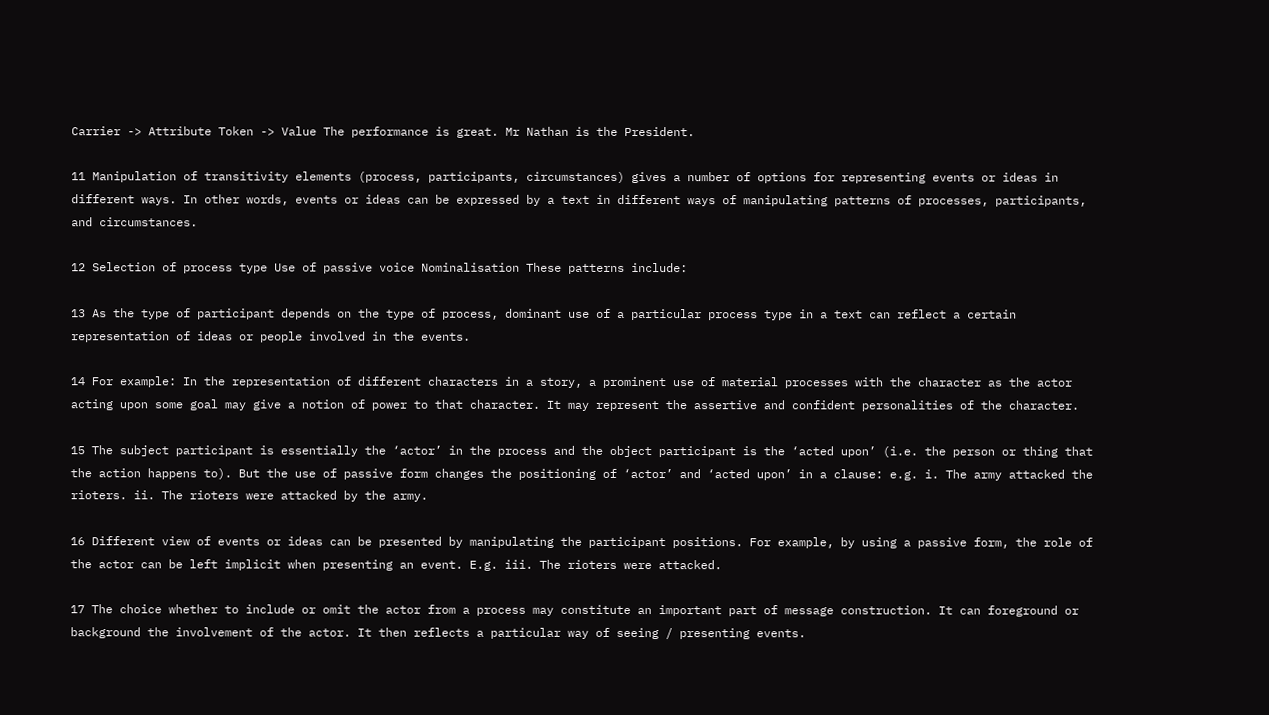Carrier -> Attribute Token -> Value The performance is great. Mr Nathan is the President.

11 Manipulation of transitivity elements (process, participants, circumstances) gives a number of options for representing events or ideas in different ways. In other words, events or ideas can be expressed by a text in different ways of manipulating patterns of processes, participants, and circumstances.

12 Selection of process type Use of passive voice Nominalisation These patterns include:

13 As the type of participant depends on the type of process, dominant use of a particular process type in a text can reflect a certain representation of ideas or people involved in the events.

14 For example: In the representation of different characters in a story, a prominent use of material processes with the character as the actor acting upon some goal may give a notion of power to that character. It may represent the assertive and confident personalities of the character.

15 The subject participant is essentially the ‘actor’ in the process and the object participant is the ‘acted upon’ (i.e. the person or thing that the action happens to). But the use of passive form changes the positioning of ‘actor’ and ‘acted upon’ in a clause: e.g. i. The army attacked the rioters. ii. The rioters were attacked by the army.

16 Different view of events or ideas can be presented by manipulating the participant positions. For example, by using a passive form, the role of the actor can be left implicit when presenting an event. E.g. iii. The rioters were attacked.

17 The choice whether to include or omit the actor from a process may constitute an important part of message construction. It can foreground or background the involvement of the actor. It then reflects a particular way of seeing / presenting events.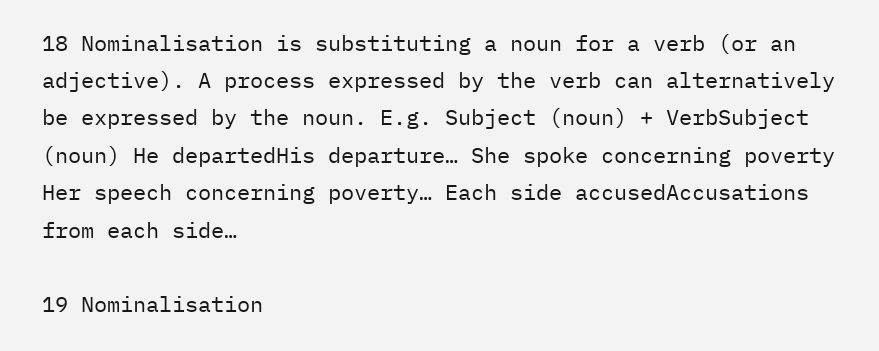18 Nominalisation is substituting a noun for a verb (or an adjective). A process expressed by the verb can alternatively be expressed by the noun. E.g. Subject (noun) + VerbSubject (noun) He departedHis departure… She spoke concerning poverty Her speech concerning poverty… Each side accusedAccusations from each side…

19 Nominalisation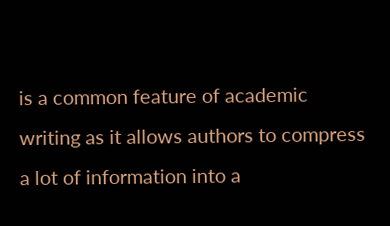is a common feature of academic writing as it allows authors to compress a lot of information into a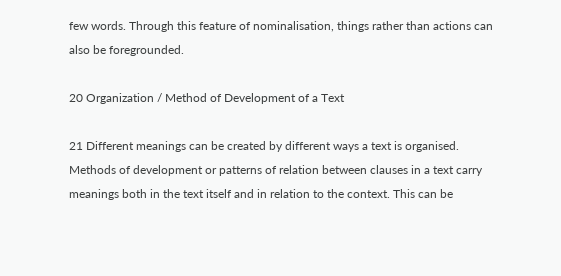few words. Through this feature of nominalisation, things rather than actions can also be foregrounded.

20 Organization / Method of Development of a Text

21 Different meanings can be created by different ways a text is organised. Methods of development or patterns of relation between clauses in a text carry meanings both in the text itself and in relation to the context. This can be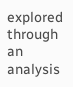explored through an analysis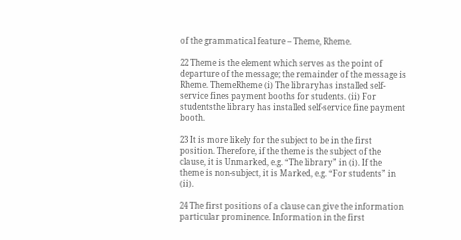of the grammatical feature – Theme, Rheme.

22 Theme is the element which serves as the point of departure of the message; the remainder of the message is Rheme. ThemeRheme (i) The libraryhas installed self-service fines payment booths for students. (ii) For studentsthe library has installed self-service fine payment booth.

23 It is more likely for the subject to be in the first position. Therefore, if the theme is the subject of the clause, it is Unmarked, e.g. “The library” in (i). If the theme is non-subject, it is Marked, e.g. “For students” in (ii).

24 The first positions of a clause can give the information particular prominence. Information in the first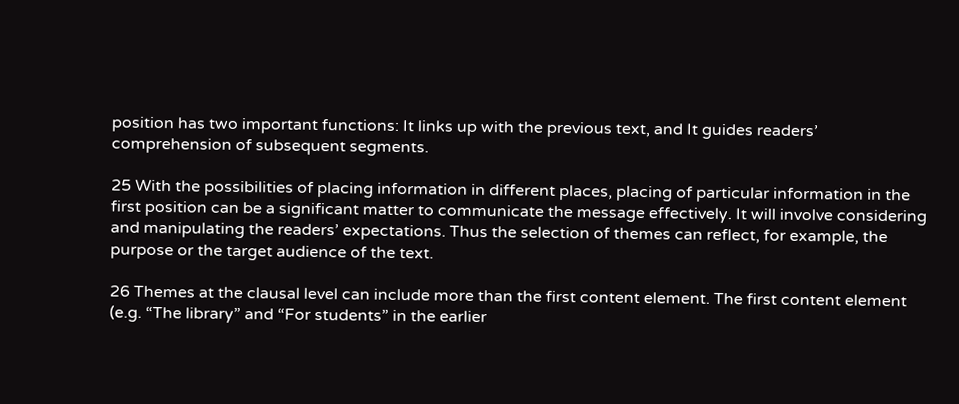position has two important functions: It links up with the previous text, and It guides readers’ comprehension of subsequent segments.

25 With the possibilities of placing information in different places, placing of particular information in the first position can be a significant matter to communicate the message effectively. It will involve considering and manipulating the readers’ expectations. Thus the selection of themes can reflect, for example, the purpose or the target audience of the text.

26 Themes at the clausal level can include more than the first content element. The first content element (e.g. “The library” and “For students” in the earlier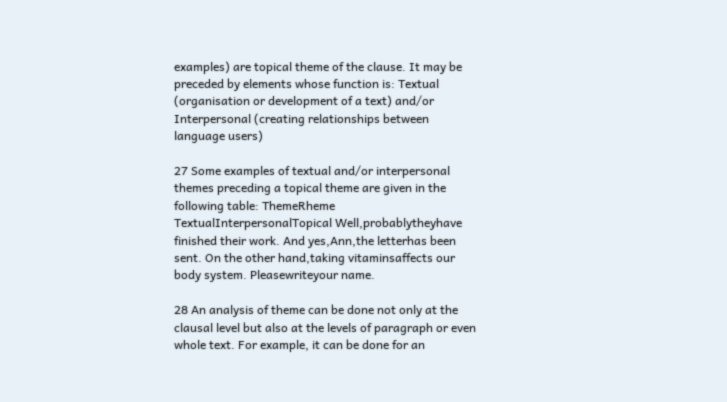examples) are topical theme of the clause. It may be preceded by elements whose function is: Textual (organisation or development of a text) and/or Interpersonal (creating relationships between language users)

27 Some examples of textual and/or interpersonal themes preceding a topical theme are given in the following table: ThemeRheme TextualInterpersonalTopical Well,probablytheyhave finished their work. And yes,Ann,the letterhas been sent. On the other hand,taking vitaminsaffects our body system. Pleasewriteyour name.

28 An analysis of theme can be done not only at the clausal level but also at the levels of paragraph or even whole text. For example, it can be done for an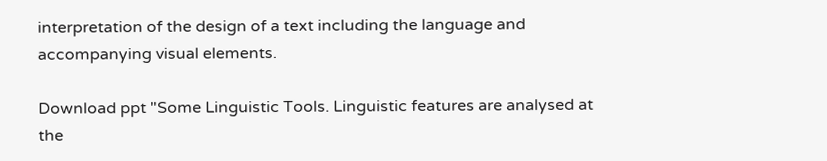interpretation of the design of a text including the language and accompanying visual elements.

Download ppt "Some Linguistic Tools. Linguistic features are analysed at the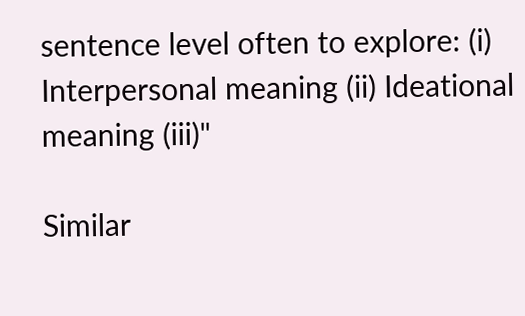sentence level often to explore: (i) Interpersonal meaning (ii) Ideational meaning (iii)"

Similar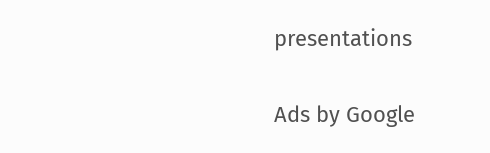presentations

Ads by Google